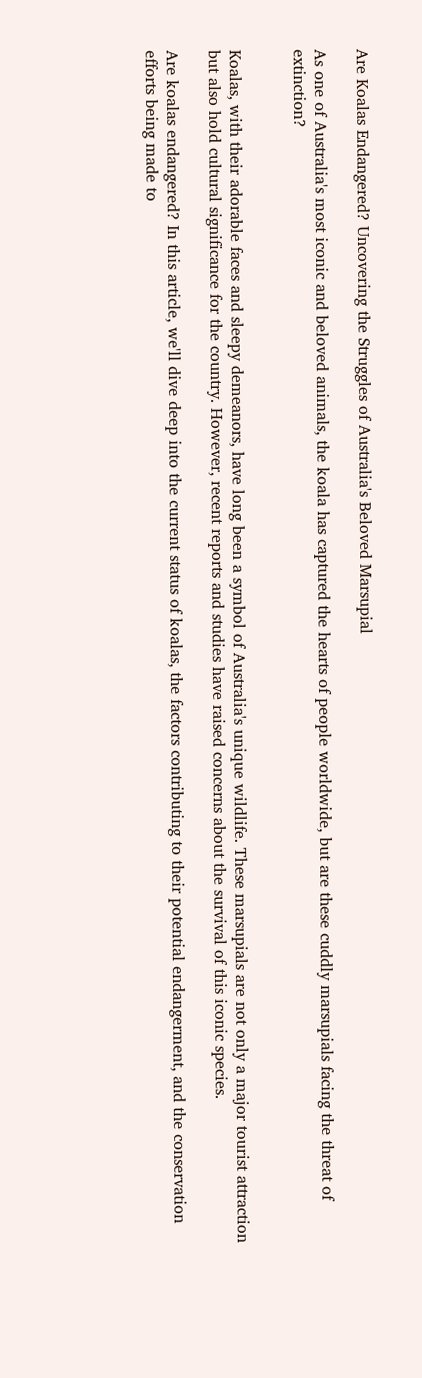Are Koalas Endangered? Uncovering the Struggles of Australia's Beloved Marsupial

As one of Australia's most iconic and beloved animals, the koala has captured the hearts of people worldwide, but are these cuddly marsupials facing the threat of extinction?


Koalas, with their adorable faces and sleepy demeanors, have long been a symbol of Australia's unique wildlife. These marsupials are not only a major tourist attraction but also hold cultural significance for the country. However, recent reports and studies have raised concerns about the survival of this iconic species.

Are koalas endangered? In this article, we'll dive deep into the current status of koalas, the factors contributing to their potential endangerment, and the conservation efforts being made to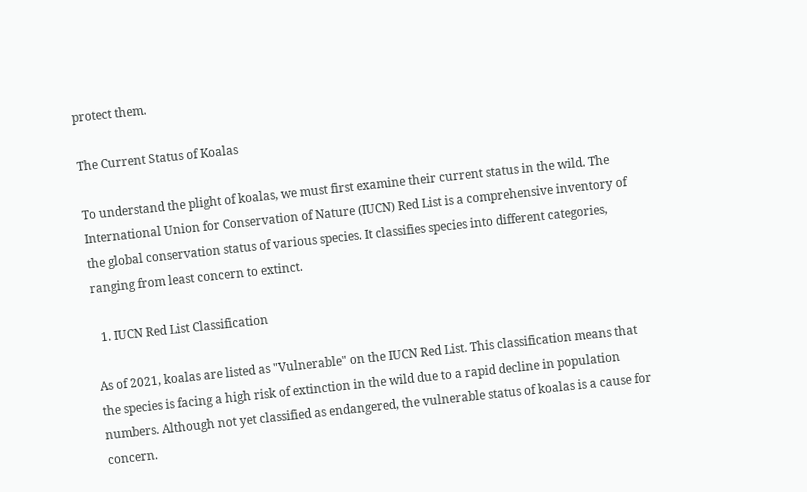protect them.

The Current Status of Koalas

To understand the plight of koalas, we must first examine their current status in the wild. The International Union for Conservation of Nature (IUCN) Red List is a comprehensive inventory of the global conservation status of various species. It classifies species into different categories, ranging from least concern to extinct.

  1. IUCN Red List Classification

As of 2021, koalas are listed as "Vulnerable" on the IUCN Red List. This classification means that the species is facing a high risk of extinction in the wild due to a rapid decline in population numbers. Although not yet classified as endangered, the vulnerable status of koalas is a cause for concern.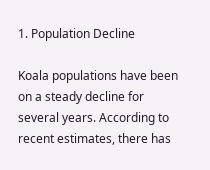1. Population Decline

Koala populations have been on a steady decline for several years. According to recent estimates, there has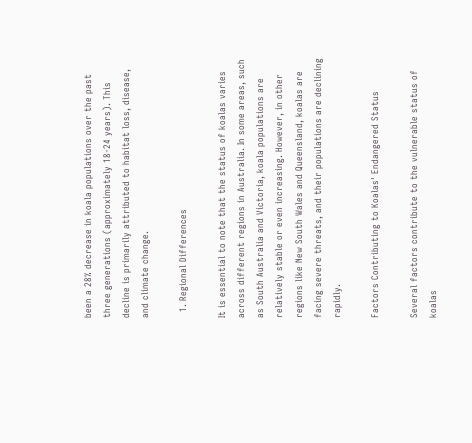been a 28% decrease in koala populations over the past three generations (approximately 18-24 years). This decline is primarily attributed to habitat loss, disease, and climate change.

  1. Regional Differences

It is essential to note that the status of koalas varies across different regions in Australia. In some areas, such as South Australia and Victoria, koala populations are relatively stable or even increasing. However, in other regions like New South Wales and Queensland, koalas are facing severe threats, and their populations are declining rapidly.

Factors Contributing to Koalas' Endangered Status

Several factors contribute to the vulnerable status of koalas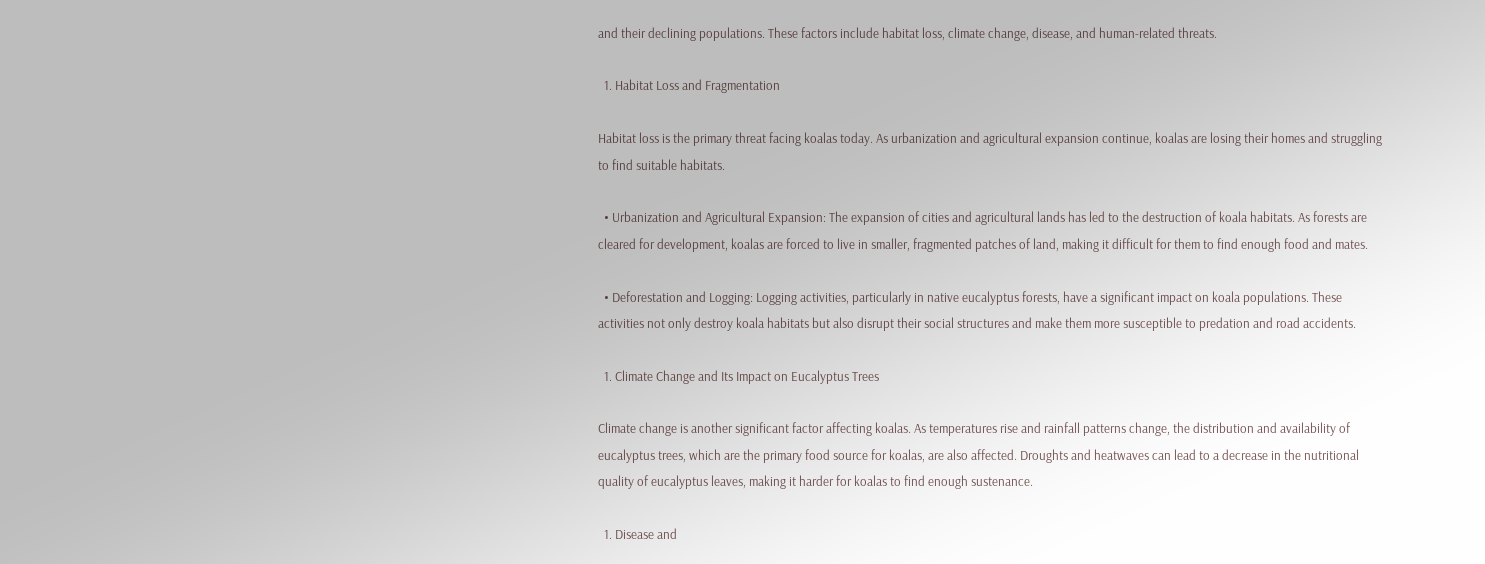and their declining populations. These factors include habitat loss, climate change, disease, and human-related threats.

  1. Habitat Loss and Fragmentation

Habitat loss is the primary threat facing koalas today. As urbanization and agricultural expansion continue, koalas are losing their homes and struggling to find suitable habitats.

  • Urbanization and Agricultural Expansion: The expansion of cities and agricultural lands has led to the destruction of koala habitats. As forests are cleared for development, koalas are forced to live in smaller, fragmented patches of land, making it difficult for them to find enough food and mates.

  • Deforestation and Logging: Logging activities, particularly in native eucalyptus forests, have a significant impact on koala populations. These activities not only destroy koala habitats but also disrupt their social structures and make them more susceptible to predation and road accidents.

  1. Climate Change and Its Impact on Eucalyptus Trees

Climate change is another significant factor affecting koalas. As temperatures rise and rainfall patterns change, the distribution and availability of eucalyptus trees, which are the primary food source for koalas, are also affected. Droughts and heatwaves can lead to a decrease in the nutritional quality of eucalyptus leaves, making it harder for koalas to find enough sustenance.

  1. Disease and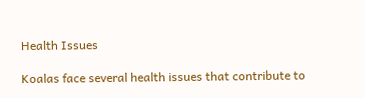Health Issues

Koalas face several health issues that contribute to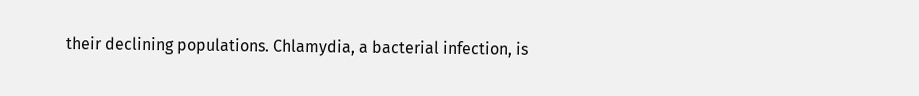their declining populations. Chlamydia, a bacterial infection, is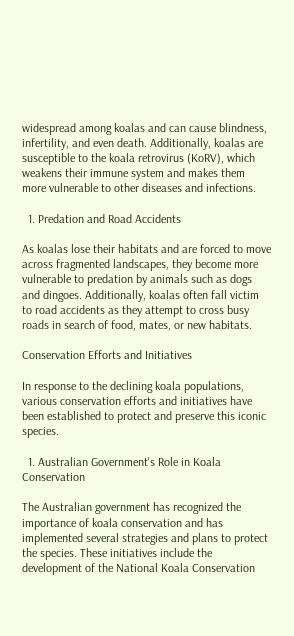widespread among koalas and can cause blindness, infertility, and even death. Additionally, koalas are susceptible to the koala retrovirus (KoRV), which weakens their immune system and makes them more vulnerable to other diseases and infections.

  1. Predation and Road Accidents

As koalas lose their habitats and are forced to move across fragmented landscapes, they become more vulnerable to predation by animals such as dogs and dingoes. Additionally, koalas often fall victim to road accidents as they attempt to cross busy roads in search of food, mates, or new habitats.

Conservation Efforts and Initiatives

In response to the declining koala populations, various conservation efforts and initiatives have been established to protect and preserve this iconic species.

  1. Australian Government's Role in Koala Conservation

The Australian government has recognized the importance of koala conservation and has implemented several strategies and plans to protect the species. These initiatives include the development of the National Koala Conservation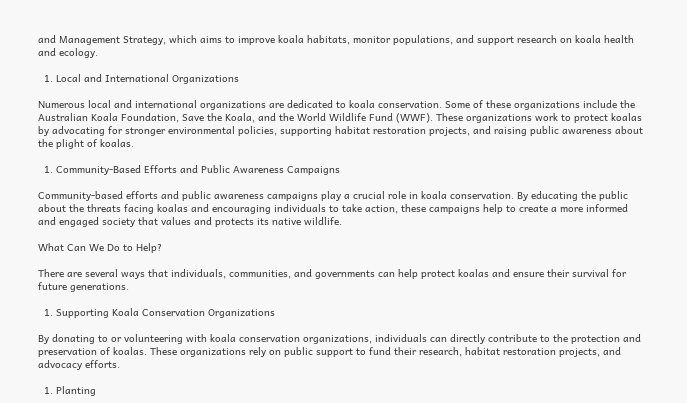and Management Strategy, which aims to improve koala habitats, monitor populations, and support research on koala health and ecology.

  1. Local and International Organizations

Numerous local and international organizations are dedicated to koala conservation. Some of these organizations include the Australian Koala Foundation, Save the Koala, and the World Wildlife Fund (WWF). These organizations work to protect koalas by advocating for stronger environmental policies, supporting habitat restoration projects, and raising public awareness about the plight of koalas.

  1. Community-Based Efforts and Public Awareness Campaigns

Community-based efforts and public awareness campaigns play a crucial role in koala conservation. By educating the public about the threats facing koalas and encouraging individuals to take action, these campaigns help to create a more informed and engaged society that values and protects its native wildlife.

What Can We Do to Help?

There are several ways that individuals, communities, and governments can help protect koalas and ensure their survival for future generations.

  1. Supporting Koala Conservation Organizations

By donating to or volunteering with koala conservation organizations, individuals can directly contribute to the protection and preservation of koalas. These organizations rely on public support to fund their research, habitat restoration projects, and advocacy efforts.

  1. Planting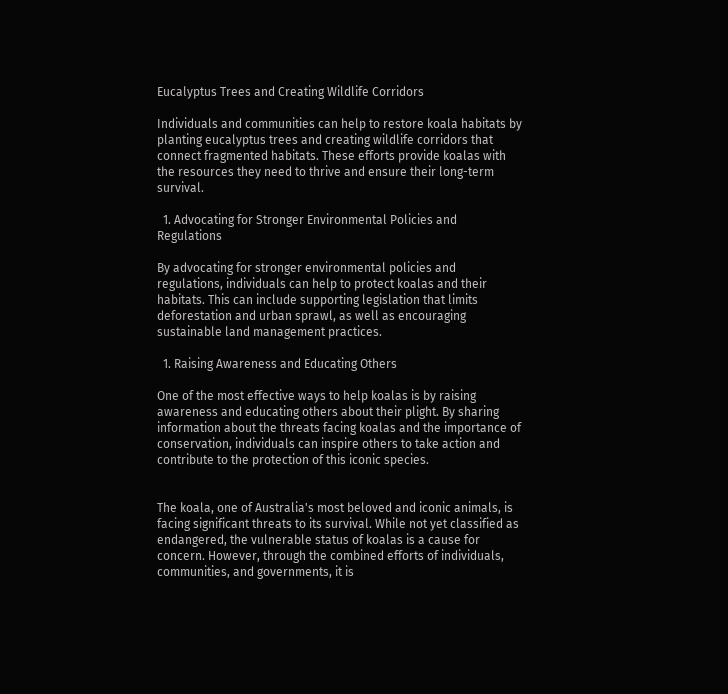Eucalyptus Trees and Creating Wildlife Corridors

Individuals and communities can help to restore koala habitats by planting eucalyptus trees and creating wildlife corridors that connect fragmented habitats. These efforts provide koalas with the resources they need to thrive and ensure their long-term survival.

  1. Advocating for Stronger Environmental Policies and Regulations

By advocating for stronger environmental policies and regulations, individuals can help to protect koalas and their habitats. This can include supporting legislation that limits deforestation and urban sprawl, as well as encouraging sustainable land management practices.

  1. Raising Awareness and Educating Others

One of the most effective ways to help koalas is by raising awareness and educating others about their plight. By sharing information about the threats facing koalas and the importance of conservation, individuals can inspire others to take action and contribute to the protection of this iconic species.


The koala, one of Australia's most beloved and iconic animals, is facing significant threats to its survival. While not yet classified as endangered, the vulnerable status of koalas is a cause for concern. However, through the combined efforts of individuals, communities, and governments, it is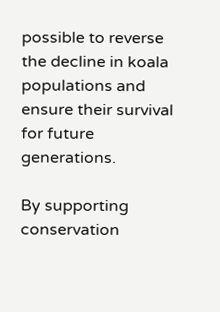possible to reverse the decline in koala populations and ensure their survival for future generations.

By supporting conservation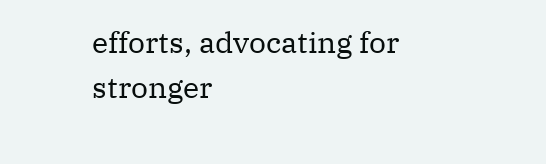efforts, advocating for stronger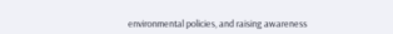environmental policies, and raising awareness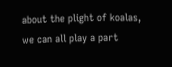about the plight of koalas, we can all play a part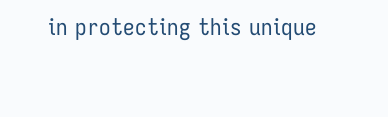in protecting this unique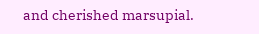and cherished marsupial.